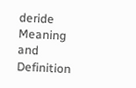deride Meaning and Definition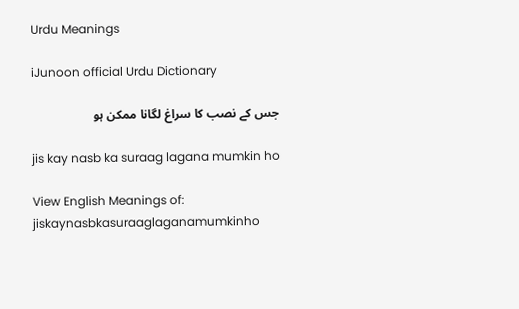Urdu Meanings

iJunoon official Urdu Dictionary

جس کے نصب کا سراغ لگانا ممکن ہو

jis kay nasb ka suraag lagana mumkin ho

View English Meanings of: jiskaynasbkasuraaglaganamumkinho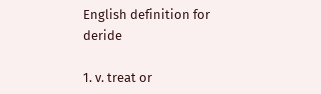English definition for deride

1. v. treat or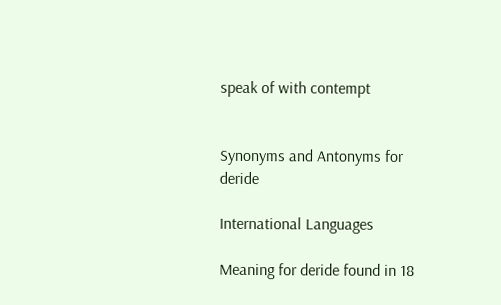speak of with contempt


Synonyms and Antonyms for deride

International Languages

Meaning for deride found in 18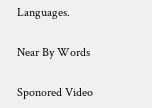Languages.

Near By Words

Sponored Video